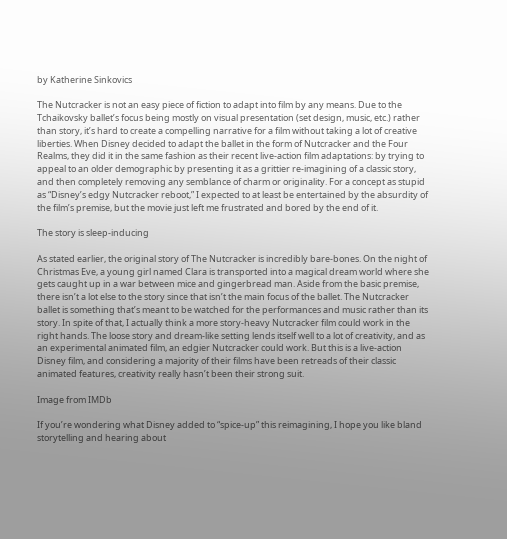by Katherine Sinkovics

The Nutcracker is not an easy piece of fiction to adapt into film by any means. Due to the Tchaikovsky ballet’s focus being mostly on visual presentation (set design, music, etc.) rather than story, it’s hard to create a compelling narrative for a film without taking a lot of creative liberties. When Disney decided to adapt the ballet in the form of Nutcracker and the Four Realms, they did it in the same fashion as their recent live-action film adaptations: by trying to appeal to an older demographic by presenting it as a grittier re-imagining of a classic story, and then completely removing any semblance of charm or originality. For a concept as stupid as “Disney’s edgy Nutcracker reboot,” I expected to at least be entertained by the absurdity of the film’s premise, but the movie just left me frustrated and bored by the end of it.

The story is sleep-inducing

As stated earlier, the original story of The Nutcracker is incredibly bare-bones. On the night of Christmas Eve, a young girl named Clara is transported into a magical dream world where she gets caught up in a war between mice and gingerbread man. Aside from the basic premise, there isn’t a lot else to the story since that isn’t the main focus of the ballet. The Nutcracker ballet is something that’s meant to be watched for the performances and music rather than its story. In spite of that, I actually think a more story-heavy Nutcracker film could work in the right hands. The loose story and dream-like setting lends itself well to a lot of creativity, and as an experimental animated film, an edgier Nutcracker could work. But this is a live-action Disney film, and considering a majority of their films have been retreads of their classic animated features, creativity really hasn’t been their strong suit.

Image from IMDb

If you’re wondering what Disney added to “spice-up” this reimagining, I hope you like bland storytelling and hearing about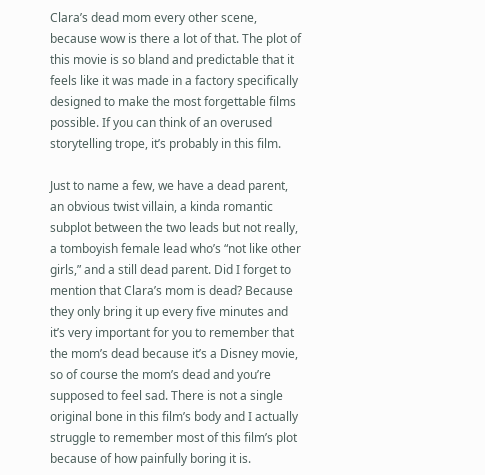Clara’s dead mom every other scene, because wow is there a lot of that. The plot of this movie is so bland and predictable that it feels like it was made in a factory specifically designed to make the most forgettable films possible. If you can think of an overused storytelling trope, it’s probably in this film.

Just to name a few, we have a dead parent, an obvious twist villain, a kinda romantic subplot between the two leads but not really, a tomboyish female lead who’s “not like other girls,” and a still dead parent. Did I forget to mention that Clara’s mom is dead? Because they only bring it up every five minutes and it’s very important for you to remember that the mom’s dead because it’s a Disney movie, so of course the mom’s dead and you’re supposed to feel sad. There is not a single original bone in this film’s body and I actually struggle to remember most of this film’s plot because of how painfully boring it is.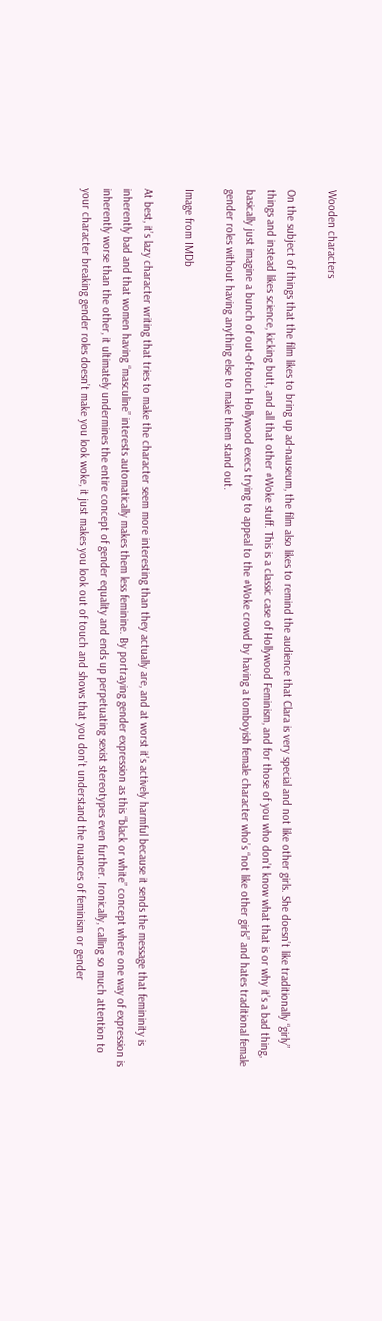Wooden characters

On the subject of things that the film likes to bring up ad-nauseum, the film also likes to remind the audience that Clara is very special and not like other girls. She doesn’t like traditionally “girly” things and instead likes science, kicking butt, and all that other #Woke stuff. This is a classic case of Hollywood Feminism, and for those of you who don’t know what that is or why it’s a bad thing, basically just imagine a bunch of out-of-touch Hollywood execs trying to appeal to the #Woke crowd by having a tomboyish female character who’s “not like other girls” and hates traditional female gender roles without having anything else to make them stand out.

Image from IMDb

At best, it’s lazy character writing that tries to make the character seem more interesting than they actually are, and at worst it’s actively harmful because it sends the message that femininity is inherently bad and that women having “masculine” interests automatically makes them less feminine. By portraying gender expression as this “black or white” concept where one way of expression is inherently worse than the other, it ultimately undermines the entire concept of gender equality and ends up perpetuating sexist stereotypes even further. Ironically, calling so much attention to your character breaking gender roles doesn’t make you look woke, it just makes you look out of touch and shows that you don’t understand the nuances of feminism or gender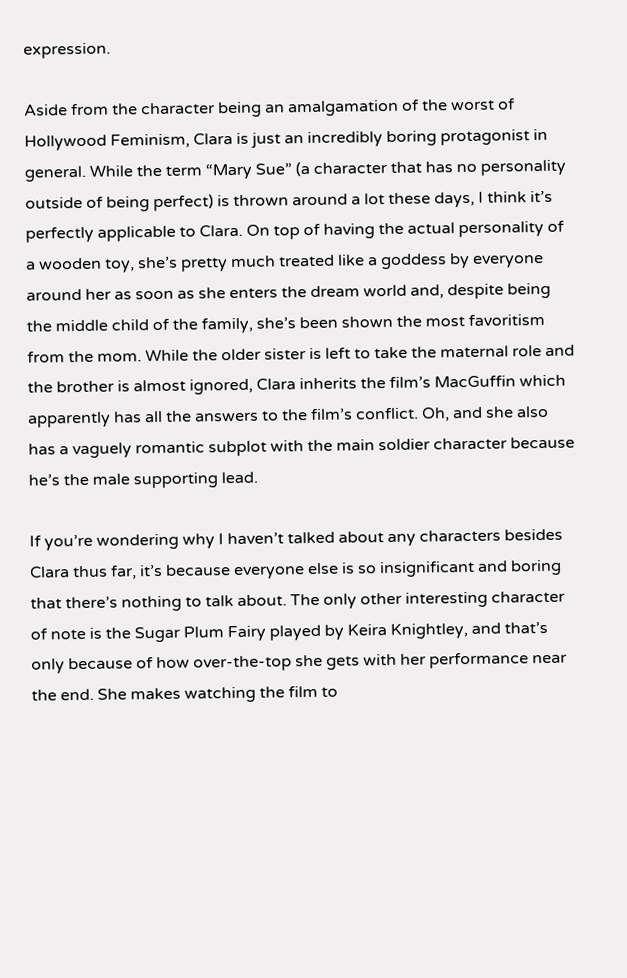expression.

Aside from the character being an amalgamation of the worst of Hollywood Feminism, Clara is just an incredibly boring protagonist in general. While the term “Mary Sue” (a character that has no personality outside of being perfect) is thrown around a lot these days, I think it’s perfectly applicable to Clara. On top of having the actual personality of a wooden toy, she’s pretty much treated like a goddess by everyone around her as soon as she enters the dream world and, despite being the middle child of the family, she’s been shown the most favoritism from the mom. While the older sister is left to take the maternal role and the brother is almost ignored, Clara inherits the film’s MacGuffin which apparently has all the answers to the film’s conflict. Oh, and she also has a vaguely romantic subplot with the main soldier character because he’s the male supporting lead.

If you’re wondering why I haven’t talked about any characters besides Clara thus far, it’s because everyone else is so insignificant and boring that there’s nothing to talk about. The only other interesting character of note is the Sugar Plum Fairy played by Keira Knightley, and that’s only because of how over-the-top she gets with her performance near the end. She makes watching the film to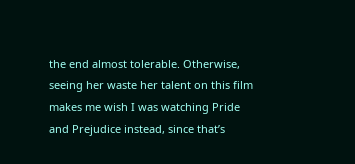the end almost tolerable. Otherwise, seeing her waste her talent on this film makes me wish I was watching Pride and Prejudice instead, since that’s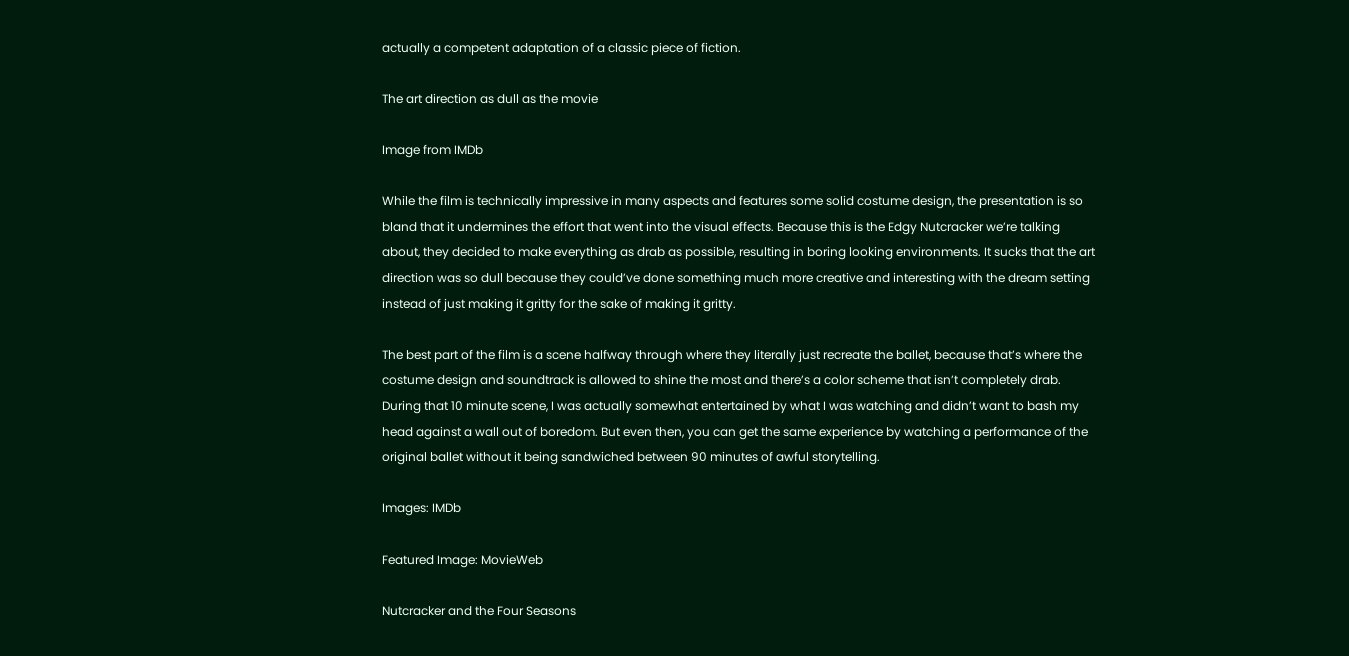actually a competent adaptation of a classic piece of fiction.

The art direction as dull as the movie

Image from IMDb

While the film is technically impressive in many aspects and features some solid costume design, the presentation is so bland that it undermines the effort that went into the visual effects. Because this is the Edgy Nutcracker we’re talking about, they decided to make everything as drab as possible, resulting in boring looking environments. It sucks that the art direction was so dull because they could’ve done something much more creative and interesting with the dream setting instead of just making it gritty for the sake of making it gritty.

The best part of the film is a scene halfway through where they literally just recreate the ballet, because that’s where the costume design and soundtrack is allowed to shine the most and there’s a color scheme that isn’t completely drab. During that 10 minute scene, I was actually somewhat entertained by what I was watching and didn’t want to bash my head against a wall out of boredom. But even then, you can get the same experience by watching a performance of the original ballet without it being sandwiched between 90 minutes of awful storytelling.

Images: IMDb

Featured Image: MovieWeb

Nutcracker and the Four Seasons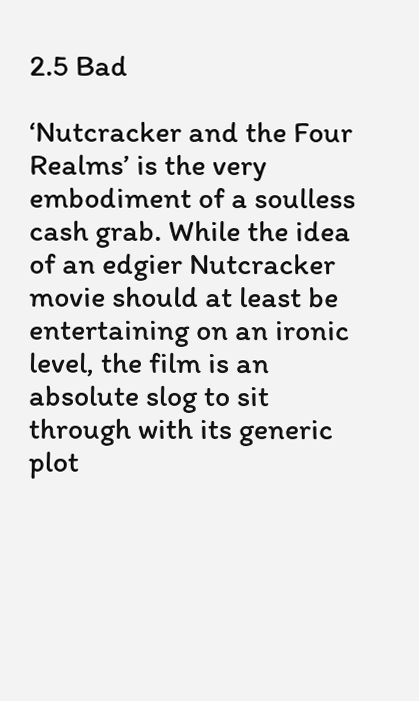2.5 Bad

‘Nutcracker and the Four Realms’ is the very embodiment of a soulless cash grab. While the idea of an edgier Nutcracker movie should at least be entertaining on an ironic level, the film is an absolute slog to sit through with its generic plot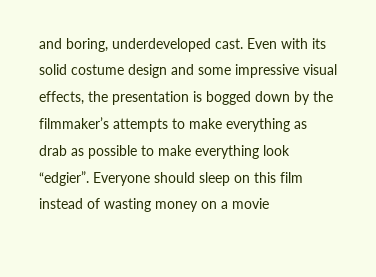and boring, underdeveloped cast. Even with its solid costume design and some impressive visual effects, the presentation is bogged down by the filmmaker’s attempts to make everything as drab as possible to make everything look “edgier”. Everyone should sleep on this film instead of wasting money on a movie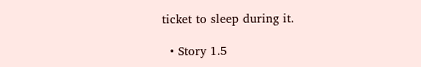ticket to sleep during it.

  • Story 1.5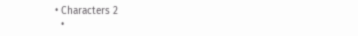• Characters 2
  •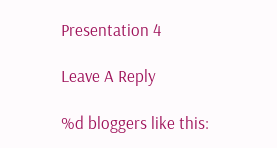Presentation 4

Leave A Reply

%d bloggers like this: